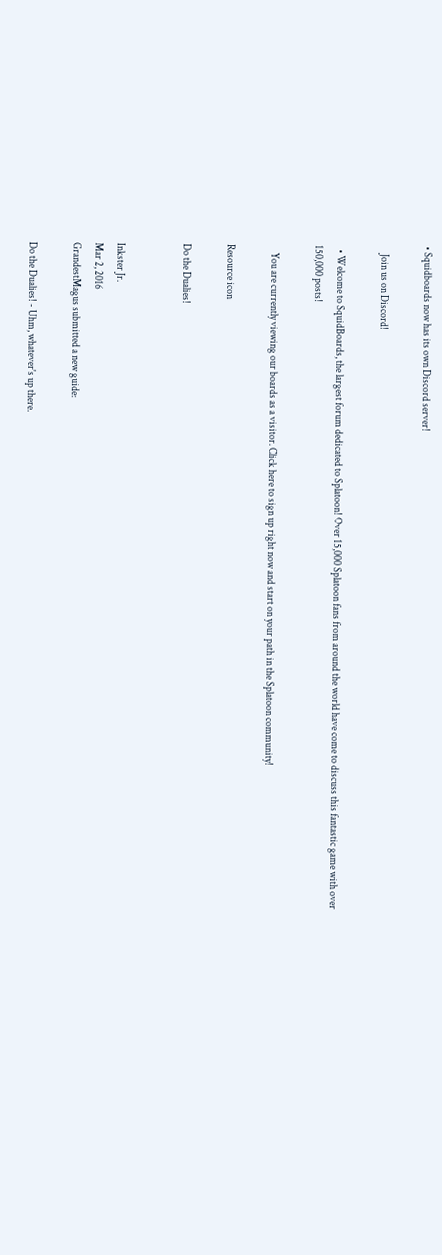• Squidboards now has its own Discord server!

    Join us on Discord!

  • Welcome to SquidBoards, the largest forum dedicated to Splatoon! Over 15,000 Splatoon fans from around the world have come to discuss this fantastic game with over 150,000 posts!

    You are currently viewing our boards as a visitor. Click here to sign up right now and start on your path in the Splatoon community!

Resource icon

Do the Dualies!


Inkster Jr.
Mar 2, 2016
GrandestMagus submitted a new guide:

Do the Dualies! - Uhm, whatever's up there.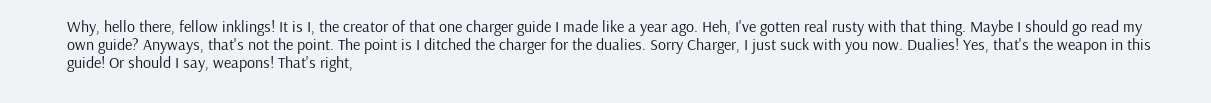Why, hello there, fellow inklings! It is I, the creator of that one charger guide I made like a year ago. Heh, I've gotten real rusty with that thing. Maybe I should go read my own guide? Anyways, that's not the point. The point is I ditched the charger for the dualies. Sorry Charger, I just suck with you now. Dualies! Yes, that's the weapon in this guide! Or should I say, weapons! That's right,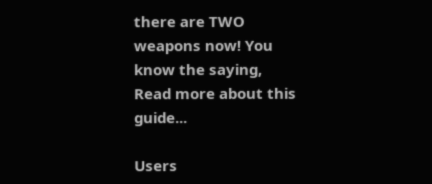there are TWO weapons now! You know the saying,
Read more about this guide...

Users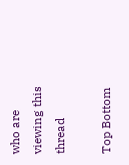who are viewing this thread

Top Bottom